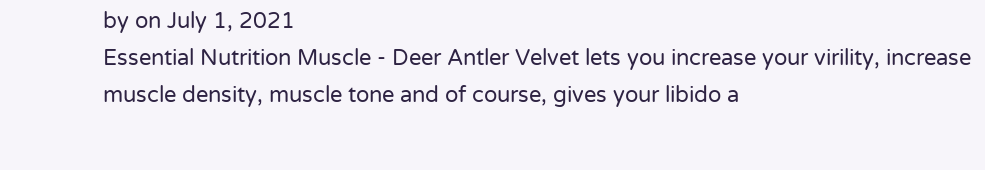by on July 1, 2021
Essential Nutrition Muscle - Deer Antler Velvet lets you increase your virility, increase muscle density, muscle tone and of course, gives your libido a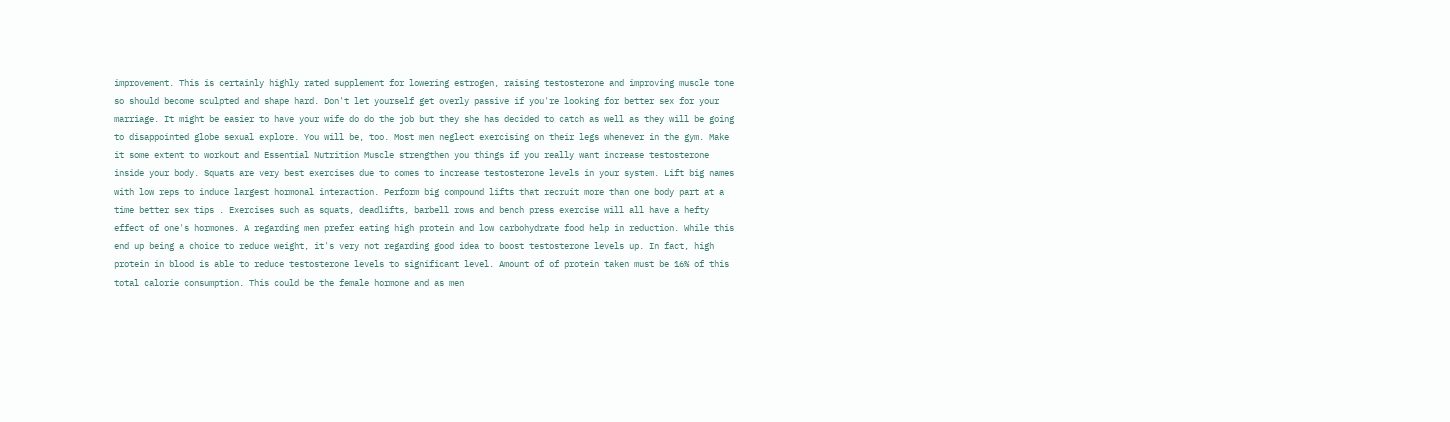improvement. This is certainly highly rated supplement for lowering estrogen, raising testosterone and improving muscle tone so should become sculpted and shape hard. Don't let yourself get overly passive if you're looking for better sex for your marriage. It might be easier to have your wife do do the job but they she has decided to catch as well as they will be going to disappointed globe sexual explore. You will be, too. Most men neglect exercising on their legs whenever in the gym. Make it some extent to workout and Essential Nutrition Muscle strengthen you things if you really want increase testosterone inside your body. Squats are very best exercises due to comes to increase testosterone levels in your system. Lift big names with low reps to induce largest hormonal interaction. Perform big compound lifts that recruit more than one body part at a time better sex tips . Exercises such as squats, deadlifts, barbell rows and bench press exercise will all have a hefty effect of one's hormones. A regarding men prefer eating high protein and low carbohydrate food help in reduction. While this end up being a choice to reduce weight, it's very not regarding good idea to boost testosterone levels up. In fact, high protein in blood is able to reduce testosterone levels to significant level. Amount of of protein taken must be 16% of this total calorie consumption. This could be the female hormone and as men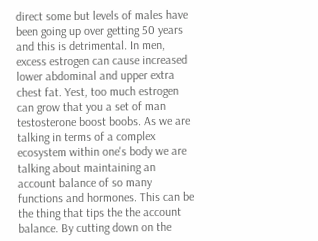direct some but levels of males have been going up over getting 50 years and this is detrimental. In men, excess estrogen can cause increased lower abdominal and upper extra chest fat. Yest, too much estrogen can grow that you a set of man testosterone boost boobs. As we are talking in terms of a complex ecosystem within one's body we are talking about maintaining an account balance of so many functions and hormones. This can be the thing that tips the the account balance. By cutting down on the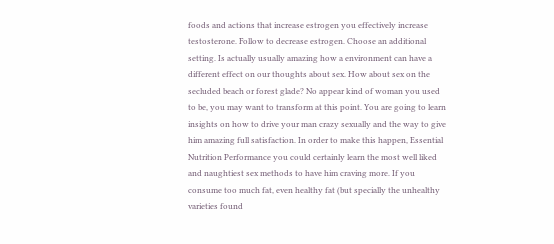foods and actions that increase estrogen you effectively increase testosterone. Follow to decrease estrogen. Choose an additional setting. Is actually usually amazing how a environment can have a different effect on our thoughts about sex. How about sex on the secluded beach or forest glade? No appear kind of woman you used to be, you may want to transform at this point. You are going to learn insights on how to drive your man crazy sexually and the way to give him amazing full satisfaction. In order to make this happen, Essential Nutrition Performance you could certainly learn the most well liked and naughtiest sex methods to have him craving more. If you consume too much fat, even healthy fat (but specially the unhealthy varieties found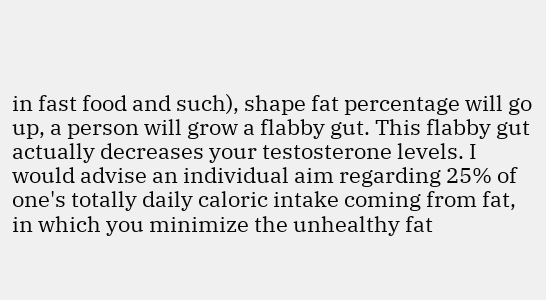in fast food and such), shape fat percentage will go up, a person will grow a flabby gut. This flabby gut actually decreases your testosterone levels. I would advise an individual aim regarding 25% of one's totally daily caloric intake coming from fat, in which you minimize the unhealthy fat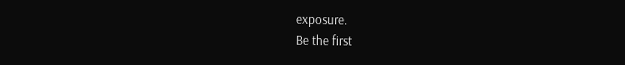exposure.
Be the first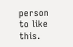person to like this.